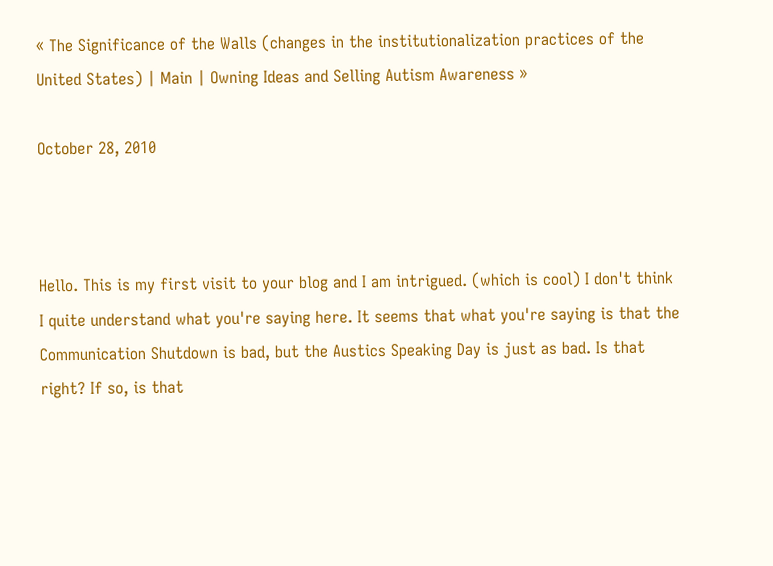« The Significance of the Walls (changes in the institutionalization practices of the United States) | Main | Owning Ideas and Selling Autism Awareness »

October 28, 2010



Hello. This is my first visit to your blog and I am intrigued. (which is cool) I don't think I quite understand what you're saying here. It seems that what you're saying is that the Communication Shutdown is bad, but the Austics Speaking Day is just as bad. Is that right? If so, is that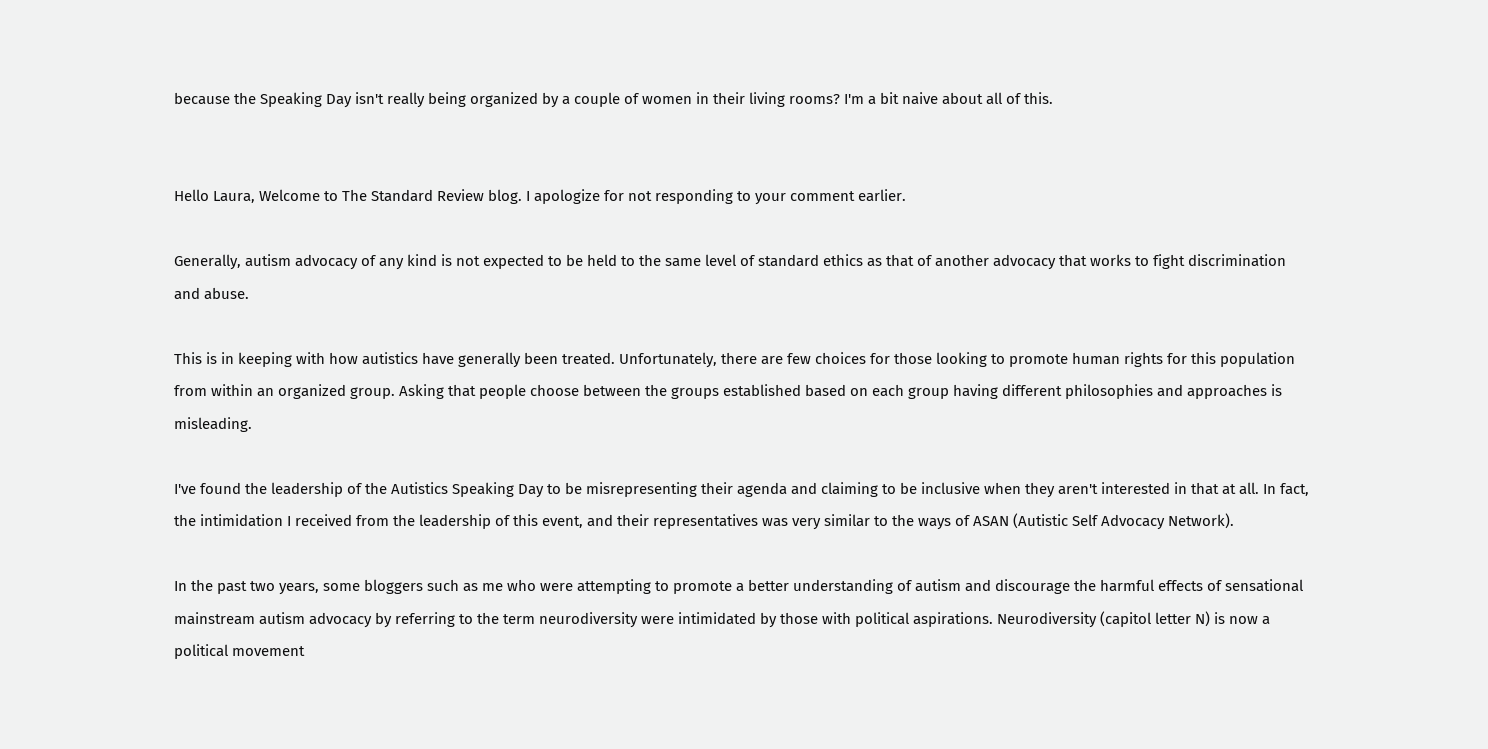because the Speaking Day isn't really being organized by a couple of women in their living rooms? I'm a bit naive about all of this.


Hello Laura, Welcome to The Standard Review blog. I apologize for not responding to your comment earlier.

Generally, autism advocacy of any kind is not expected to be held to the same level of standard ethics as that of another advocacy that works to fight discrimination and abuse.

This is in keeping with how autistics have generally been treated. Unfortunately, there are few choices for those looking to promote human rights for this population from within an organized group. Asking that people choose between the groups established based on each group having different philosophies and approaches is misleading.

I've found the leadership of the Autistics Speaking Day to be misrepresenting their agenda and claiming to be inclusive when they aren't interested in that at all. In fact, the intimidation I received from the leadership of this event, and their representatives was very similar to the ways of ASAN (Autistic Self Advocacy Network).

In the past two years, some bloggers such as me who were attempting to promote a better understanding of autism and discourage the harmful effects of sensational mainstream autism advocacy by referring to the term neurodiversity were intimidated by those with political aspirations. Neurodiversity (capitol letter N) is now a political movement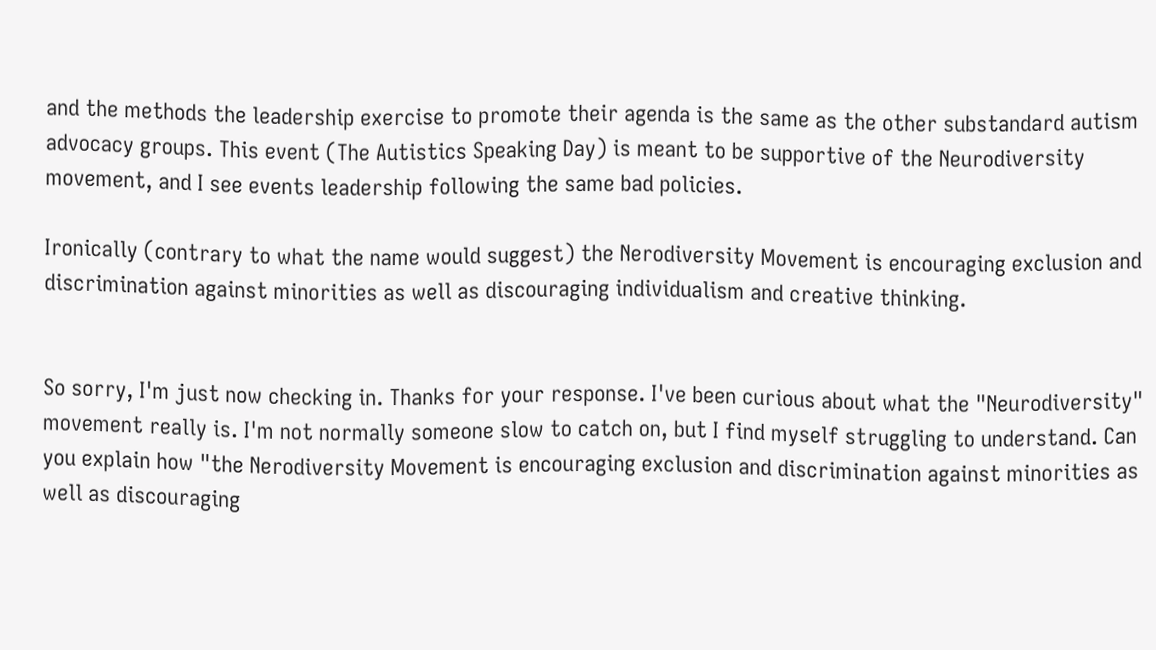and the methods the leadership exercise to promote their agenda is the same as the other substandard autism advocacy groups. This event (The Autistics Speaking Day) is meant to be supportive of the Neurodiversity movement, and I see events leadership following the same bad policies.

Ironically (contrary to what the name would suggest) the Nerodiversity Movement is encouraging exclusion and discrimination against minorities as well as discouraging individualism and creative thinking.


So sorry, I'm just now checking in. Thanks for your response. I've been curious about what the "Neurodiversity" movement really is. I'm not normally someone slow to catch on, but I find myself struggling to understand. Can you explain how "the Nerodiversity Movement is encouraging exclusion and discrimination against minorities as well as discouraging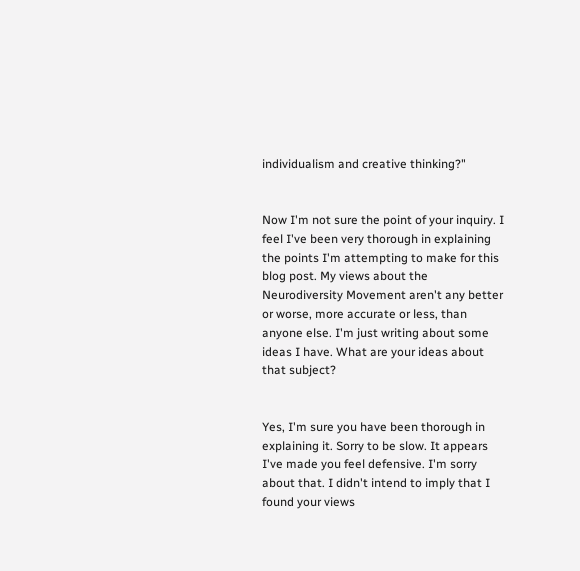individualism and creative thinking?"


Now I'm not sure the point of your inquiry. I feel I've been very thorough in explaining the points I'm attempting to make for this blog post. My views about the Neurodiversity Movement aren't any better or worse, more accurate or less, than anyone else. I'm just writing about some ideas I have. What are your ideas about that subject?


Yes, I'm sure you have been thorough in explaining it. Sorry to be slow. It appears I've made you feel defensive. I'm sorry about that. I didn't intend to imply that I found your views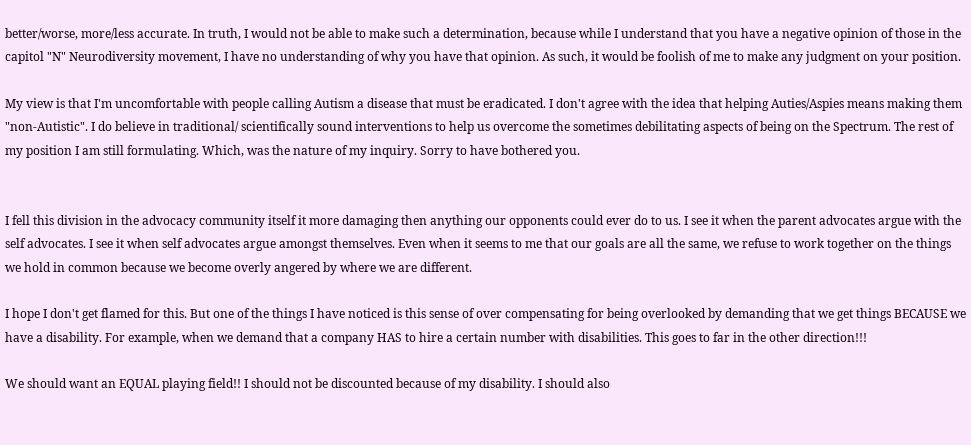better/worse, more/less accurate. In truth, I would not be able to make such a determination, because while I understand that you have a negative opinion of those in the capitol "N" Neurodiversity movement, I have no understanding of why you have that opinion. As such, it would be foolish of me to make any judgment on your position.

My view is that I'm uncomfortable with people calling Autism a disease that must be eradicated. I don't agree with the idea that helping Auties/Aspies means making them "non-Autistic". I do believe in traditional/ scientifically sound interventions to help us overcome the sometimes debilitating aspects of being on the Spectrum. The rest of my position I am still formulating. Which, was the nature of my inquiry. Sorry to have bothered you.


I fell this division in the advocacy community itself it more damaging then anything our opponents could ever do to us. I see it when the parent advocates argue with the self advocates. I see it when self advocates argue amongst themselves. Even when it seems to me that our goals are all the same, we refuse to work together on the things we hold in common because we become overly angered by where we are different.

I hope I don't get flamed for this. But one of the things I have noticed is this sense of over compensating for being overlooked by demanding that we get things BECAUSE we have a disability. For example, when we demand that a company HAS to hire a certain number with disabilities. This goes to far in the other direction!!!

We should want an EQUAL playing field!! I should not be discounted because of my disability. I should also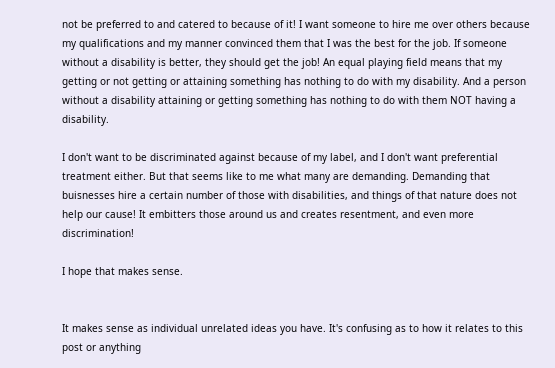not be preferred to and catered to because of it! I want someone to hire me over others because my qualifications and my manner convinced them that I was the best for the job. If someone without a disability is better, they should get the job! An equal playing field means that my getting or not getting or attaining something has nothing to do with my disability. And a person without a disability attaining or getting something has nothing to do with them NOT having a disability.

I don't want to be discriminated against because of my label, and I don't want preferential treatment either. But that seems like to me what many are demanding. Demanding that buisnesses hire a certain number of those with disabilities, and things of that nature does not help our cause! It embitters those around us and creates resentment, and even more discrimination!

I hope that makes sense.


It makes sense as individual unrelated ideas you have. It's confusing as to how it relates to this post or anything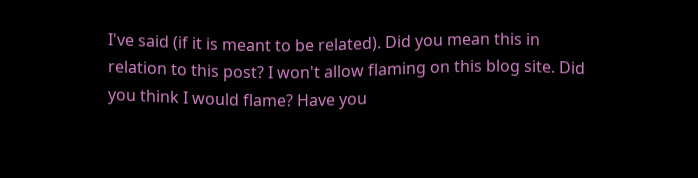I've said (if it is meant to be related). Did you mean this in relation to this post? I won't allow flaming on this blog site. Did you think I would flame? Have you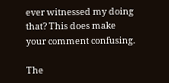ever witnessed my doing that? This does make your comment confusing.

The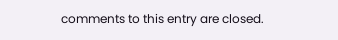comments to this entry are closed.